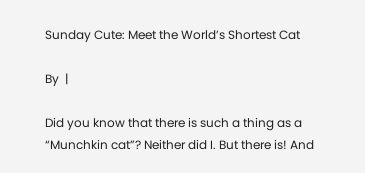Sunday Cute: Meet the World’s Shortest Cat

By  |

Did you know that there is such a thing as a “Munchkin cat”? Neither did I. But there is! And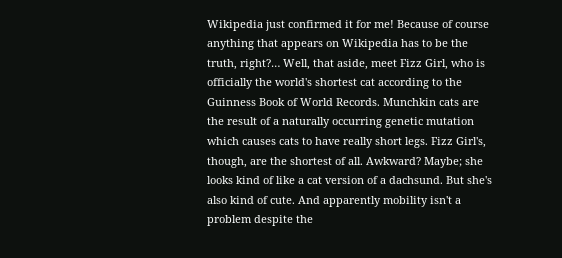Wikipedia just confirmed it for me! Because of course anything that appears on Wikipedia has to be the truth, right?… Well, that aside, meet Fizz Girl, who is officially the world's shortest cat according to the Guinness Book of World Records. Munchkin cats are the result of a naturally occurring genetic mutation which causes cats to have really short legs. Fizz Girl's, though, are the shortest of all. Awkward? Maybe; she looks kind of like a cat version of a dachsund. But she's also kind of cute. And apparently mobility isn't a problem despite the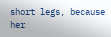short legs, because her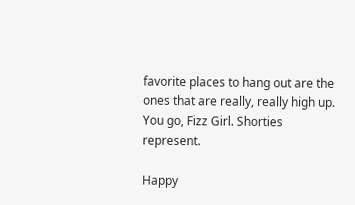favorite places to hang out are the ones that are really, really high up. You go, Fizz Girl. Shorties represent.

Happy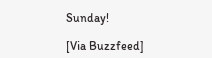Sunday!

[Via Buzzfeed]